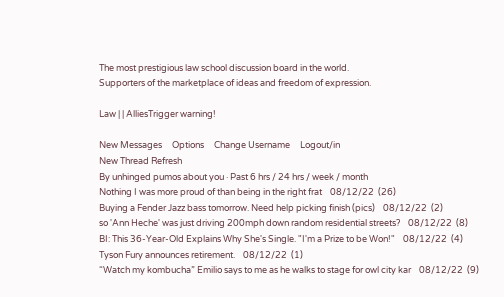The most prestigious law school discussion board in the world.
Supporters of the marketplace of ideas and freedom of expression.

Law | | AlliesTrigger warning!

New Messages     Options     Change Username     Logout/in
New Thread Refresh
By unhinged pumos about you · Past 6 hrs / 24 hrs / week / month
Nothing I was more proud of than being in the right frat    08/12/22  (26)
Buying a Fender Jazz bass tomorrow. Need help picking finish (pics)    08/12/22  (2)
so 'Ann Heche' was just driving 200mph down random residential streets?    08/12/22  (8)
BI: This 36-Year-Old Explains Why She's Single. "I'm a Prize to be Won!"    08/12/22  (4)
Tyson Fury announces retirement.    08/12/22  (1)
“Watch my kombucha” Emilio says to me as he walks to stage for owl city kar    08/12/22  (9)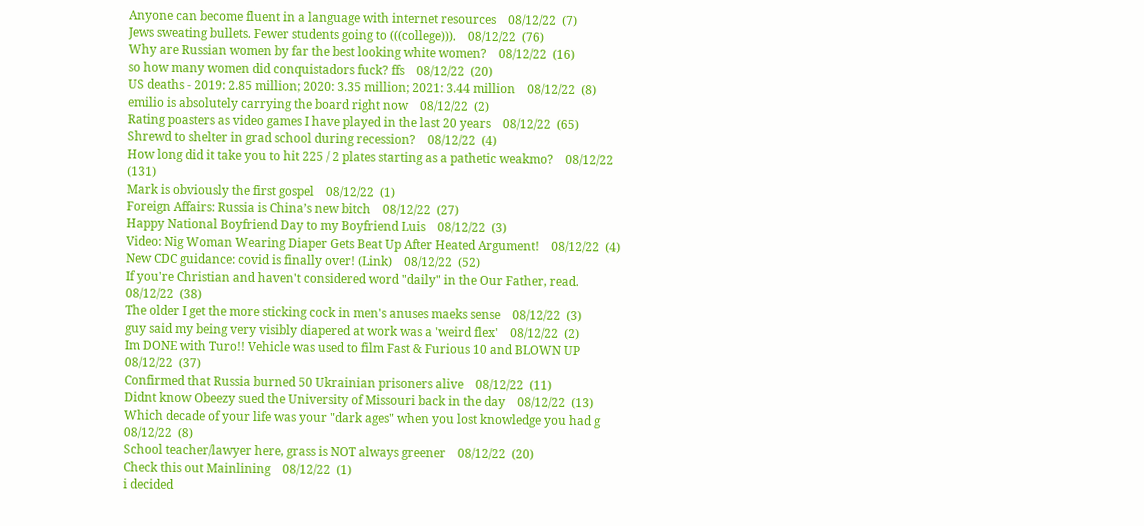Anyone can become fluent in a language with internet resources    08/12/22  (7)
Jews sweating bullets. Fewer students going to (((college))).    08/12/22  (76)
Why are Russian women by far the best looking white women?    08/12/22  (16)
so how many women did conquistadors fuck? ffs    08/12/22  (20)
US deaths - 2019: 2.85 million; 2020: 3.35 million; 2021: 3.44 million    08/12/22  (8)
emilio is absolutely carrying the board right now    08/12/22  (2)
Rating poasters as video games I have played in the last 20 years    08/12/22  (65)
Shrewd to shelter in grad school during recession?    08/12/22  (4)
How long did it take you to hit 225 / 2 plates starting as a pathetic weakmo?    08/12/22  (131)
Mark is obviously the first gospel    08/12/22  (1)
Foreign Affairs: Russia is China’s new bitch    08/12/22  (27)
Happy National Boyfriend Day to my Boyfriend Luis    08/12/22  (3)
Video: Nig Woman Wearing Diaper Gets Beat Up After Heated Argument!    08/12/22  (4)
New CDC guidance: covid is finally over! (Link)    08/12/22  (52)
If you're Christian and haven't considered word "daily" in the Our Father, read.    08/12/22  (38)
The older I get the more sticking cock in men's anuses maeks sense    08/12/22  (3)
guy said my being very visibly diapered at work was a 'weird flex'    08/12/22  (2)
Im DONE with Turo!! Vehicle was used to film Fast & Furious 10 and BLOWN UP    08/12/22  (37)
Confirmed that Russia burned 50 Ukrainian prisoners alive    08/12/22  (11)
Didnt know Obeezy sued the University of Missouri back in the day    08/12/22  (13)
Which decade of your life was your "dark ages" when you lost knowledge you had g    08/12/22  (8)
School teacher/lawyer here, grass is NOT always greener    08/12/22  (20)
Check this out Mainlining    08/12/22  (1)
i decided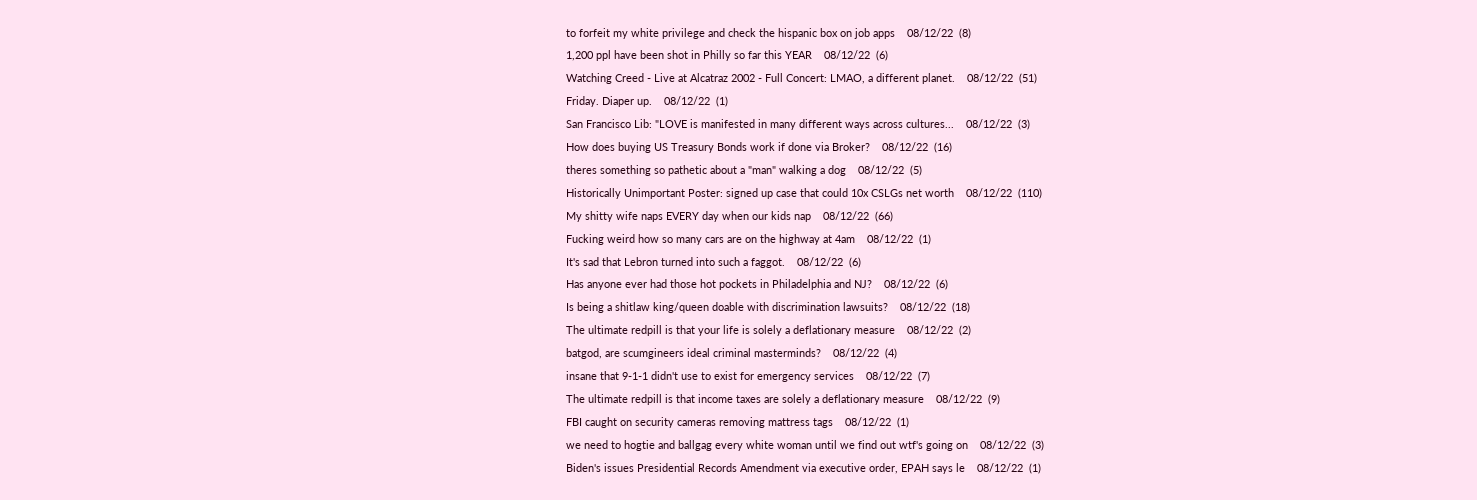to forfeit my white privilege and check the hispanic box on job apps    08/12/22  (8)
1,200 ppl have been shot in Philly so far this YEAR    08/12/22  (6)
Watching Creed - Live at Alcatraz 2002 - Full Concert: LMAO, a different planet.    08/12/22  (51)
Friday. Diaper up.    08/12/22  (1)
San Francisco Lib: "LOVE is manifested in many different ways across cultures...    08/12/22  (3)
How does buying US Treasury Bonds work if done via Broker?    08/12/22  (16)
theres something so pathetic about a "man" walking a dog    08/12/22  (5)
Historically Unimportant Poster: signed up case that could 10x CSLGs net worth    08/12/22  (110)
My shitty wife naps EVERY day when our kids nap    08/12/22  (66)
Fucking weird how so many cars are on the highway at 4am    08/12/22  (1)
It's sad that Lebron turned into such a faggot.    08/12/22  (6)
Has anyone ever had those hot pockets in Philadelphia and NJ?    08/12/22  (6)
Is being a shitlaw king/queen doable with discrimination lawsuits?    08/12/22  (18)
The ultimate redpill is that your life is solely a deflationary measure    08/12/22  (2)
batgod, are scumgineers ideal criminal masterminds?    08/12/22  (4)
insane that 9-1-1 didn't use to exist for emergency services    08/12/22  (7)
The ultimate redpill is that income taxes are solely a deflationary measure    08/12/22  (9)
FBI caught on security cameras removing mattress tags    08/12/22  (1)
we need to hogtie and ballgag every white woman until we find out wtf's going on    08/12/22  (3)
Biden's issues Presidential Records Amendment via executive order, EPAH says le    08/12/22  (1)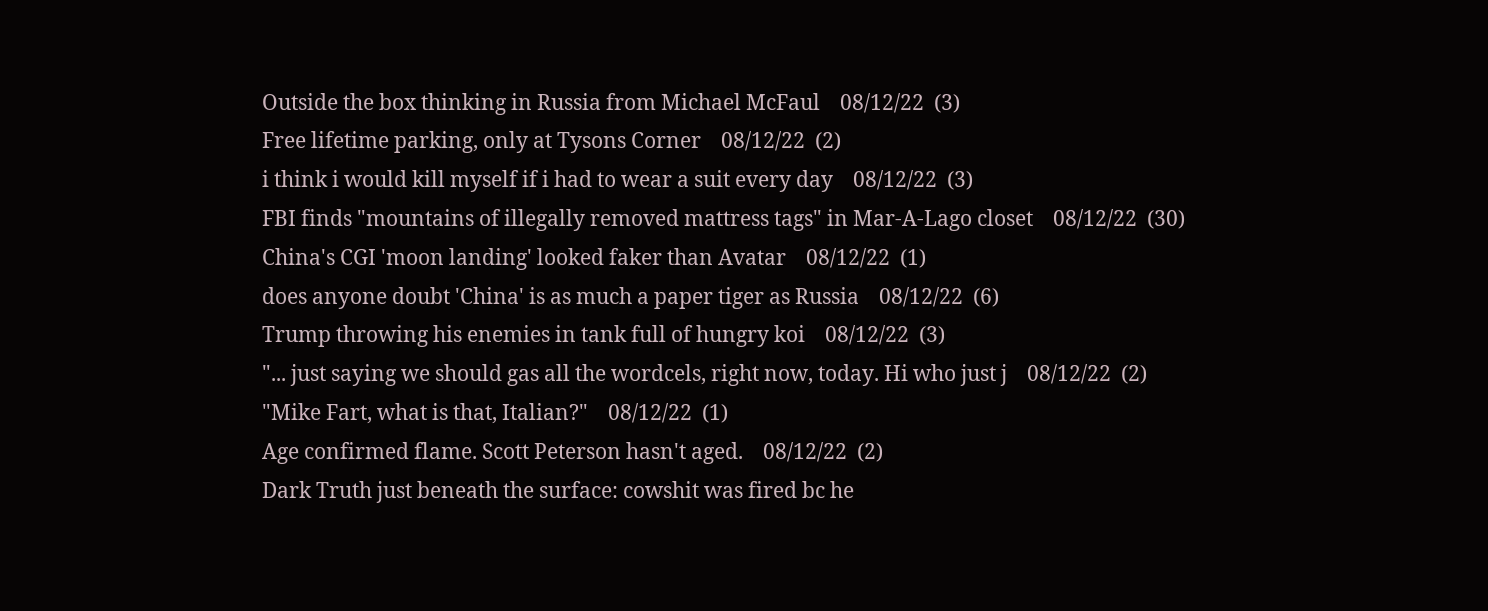Outside the box thinking in Russia from Michael McFaul    08/12/22  (3)
Free lifetime parking, only at Tysons Corner    08/12/22  (2)
i think i would kill myself if i had to wear a suit every day    08/12/22  (3)
FBI finds "mountains of illegally removed mattress tags" in Mar-A-Lago closet    08/12/22  (30)
China's CGI 'moon landing' looked faker than Avatar    08/12/22  (1)
does anyone doubt 'China' is as much a paper tiger as Russia    08/12/22  (6)
Trump throwing his enemies in tank full of hungry koi    08/12/22  (3)
"... just saying we should gas all the wordcels, right now, today. Hi who just j    08/12/22  (2)
"Mike Fart, what is that, Italian?"    08/12/22  (1)
Age confirmed flame. Scott Peterson hasn't aged.    08/12/22  (2)
Dark Truth just beneath the surface: cowshit was fired bc he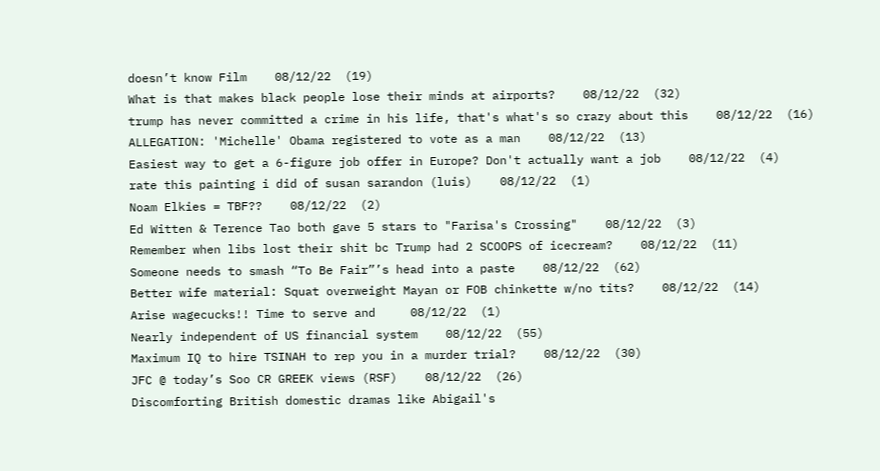doesn’t know Film    08/12/22  (19)
What is that makes black people lose their minds at airports?    08/12/22  (32)
trump has never committed a crime in his life, that's what's so crazy about this    08/12/22  (16)
ALLEGATION: 'Michelle' Obama registered to vote as a man    08/12/22  (13)
Easiest way to get a 6-figure job offer in Europe? Don't actually want a job    08/12/22  (4)
rate this painting i did of susan sarandon (luis)    08/12/22  (1)
Noam Elkies = TBF??    08/12/22  (2)
Ed Witten & Terence Tao both gave 5 stars to "Farisa's Crossing"    08/12/22  (3)
Remember when libs lost their shit bc Trump had 2 SCOOPS of icecream?    08/12/22  (11)
Someone needs to smash “To Be Fair”’s head into a paste    08/12/22  (62)
Better wife material: Squat overweight Mayan or FOB chinkette w/no tits?    08/12/22  (14)
Arise wagecucks!! Time to serve and     08/12/22  (1)
Nearly independent of US financial system    08/12/22  (55)
Maximum IQ to hire TSINAH to rep you in a murder trial?    08/12/22  (30)
JFC @ today’s Soo CR GREEK views (RSF)    08/12/22  (26)
Discomforting British domestic dramas like Abigail's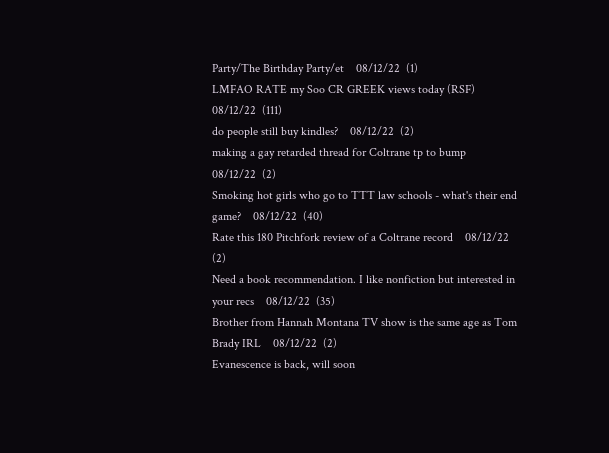Party/The Birthday Party/et    08/12/22  (1)
LMFAO RATE my Soo CR GREEK views today (RSF)    08/12/22  (111)
do people still buy kindles?    08/12/22  (2)
making a gay retarded thread for Coltrane tp to bump    08/12/22  (2)
Smoking hot girls who go to TTT law schools - what's their end game?    08/12/22  (40)
Rate this 180 Pitchfork review of a Coltrane record    08/12/22  (2)
Need a book recommendation. I like nonfiction but interested in your recs    08/12/22  (35)
Brother from Hannah Montana TV show is the same age as Tom Brady IRL    08/12/22  (2)
Evanescence is back, will soon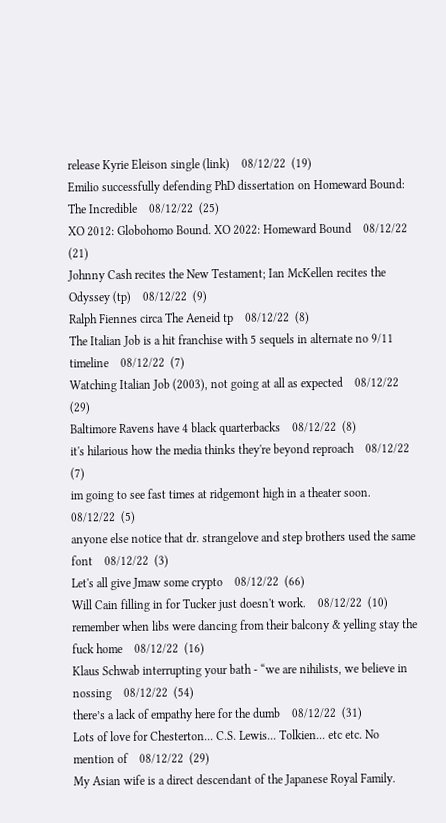release Kyrie Eleison single (link)    08/12/22  (19)
Emilio successfully defending PhD dissertation on Homeward Bound: The Incredible    08/12/22  (25)
XO 2012: Globohomo Bound. XO 2022: Homeward Bound    08/12/22  (21)
Johnny Cash recites the New Testament; Ian McKellen recites the Odyssey (tp)    08/12/22  (9)
Ralph Fiennes circa The Aeneid tp    08/12/22  (8)
The Italian Job is a hit franchise with 5 sequels in alternate no 9/11 timeline    08/12/22  (7)
Watching Italian Job (2003), not going at all as expected    08/12/22  (29)
Baltimore Ravens have 4 black quarterbacks    08/12/22  (8)
it's hilarious how the media thinks they're beyond reproach    08/12/22  (7)
im going to see fast times at ridgemont high in a theater soon.    08/12/22  (5)
anyone else notice that dr. strangelove and step brothers used the same font    08/12/22  (3)
Let's all give Jmaw some crypto    08/12/22  (66)
Will Cain filling in for Tucker just doesn't work.    08/12/22  (10)
remember when libs were dancing from their balcony & yelling stay the fuck home    08/12/22  (16)
Klaus Schwab interrupting your bath - “we are nihilists, we believe in nossing    08/12/22  (54)
there’s a lack of empathy here for the dumb    08/12/22  (31)
Lots of love for Chesterton... C.S. Lewis... Tolkien... etc etc. No mention of    08/12/22  (29)
My Asian wife is a direct descendant of the Japanese Royal Family.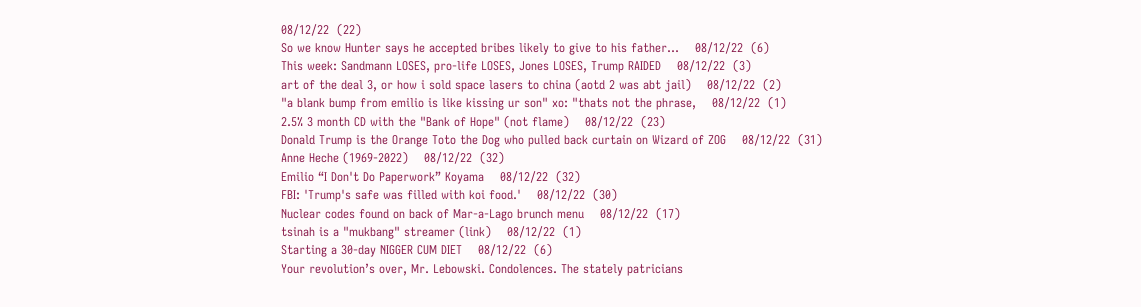08/12/22  (22)
So we know Hunter says he accepted bribes likely to give to his father…    08/12/22  (6)
This week: Sandmann LOSES, pro-life LOSES, Jones LOSES, Trump RAIDED    08/12/22  (3)
art of the deal 3, or how i sold space lasers to china (aotd 2 was abt jail)    08/12/22  (2)
"a blank bump from emilio is like kissing ur son" xo: "thats not the phrase,    08/12/22  (1)
2.5% 3 month CD with the "Bank of Hope" (not flame)    08/12/22  (23)
Donald Trump is the Orange Toto the Dog who pulled back curtain on Wizard of ZOG    08/12/22  (31)
Anne Heche (1969-2022)    08/12/22  (32)
Emilio “I Don't Do Paperwork” Koyama    08/12/22  (32)
FBI: 'Trump's safe was filled with koi food.'    08/12/22  (30)
Nuclear codes found on back of Mar-a-Lago brunch menu    08/12/22  (17)
tsinah is a "mukbang" streamer (link)    08/12/22  (1)
Starting a 30-day NIGGER CUM DIET    08/12/22  (6)
Your revolution’s over, Mr. Lebowski. Condolences. The stately patricians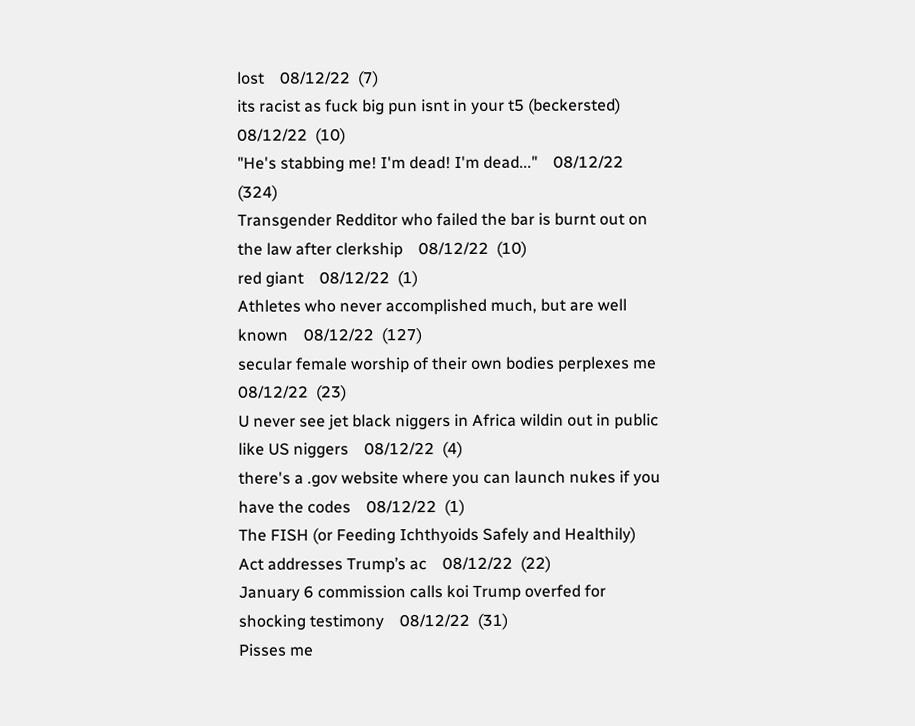lost    08/12/22  (7)
its racist as fuck big pun isnt in your t5 (beckersted)    08/12/22  (10)
"He's stabbing me! I'm dead! I'm dead..."    08/12/22  (324)
Transgender Redditor who failed the bar is burnt out on the law after clerkship    08/12/22  (10)
red giant    08/12/22  (1)
Athletes who never accomplished much, but are well known    08/12/22  (127)
secular female worship of their own bodies perplexes me    08/12/22  (23)
U never see jet black niggers in Africa wildin out in public like US niggers    08/12/22  (4)
there's a .gov website where you can launch nukes if you have the codes    08/12/22  (1)
The FISH (or Feeding Ichthyoids Safely and Healthily) Act addresses Trump’s ac    08/12/22  (22)
January 6 commission calls koi Trump overfed for shocking testimony    08/12/22  (31)
Pisses me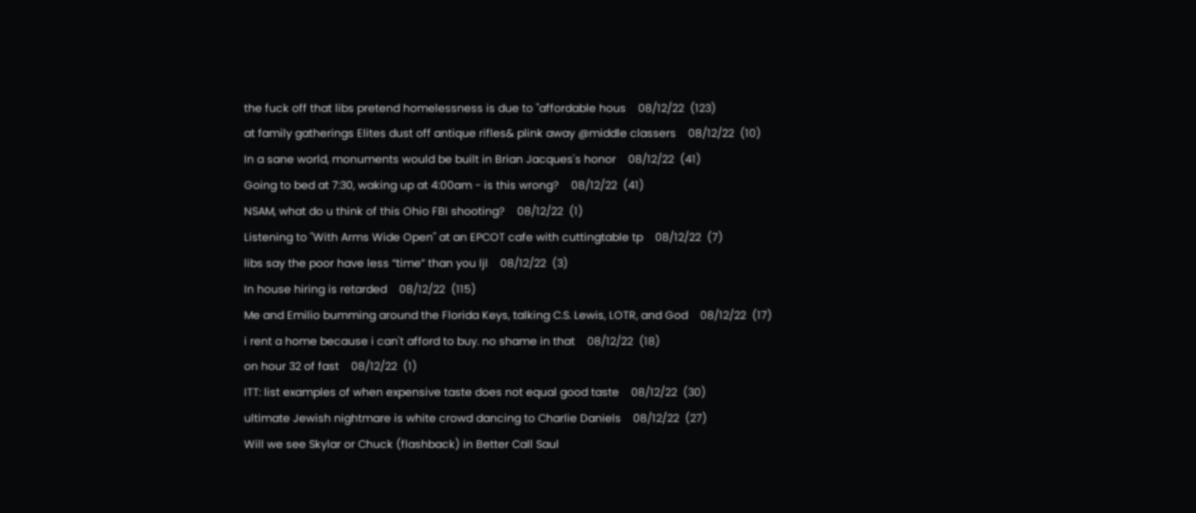the fuck off that libs pretend homelessness is due to "affordable hous    08/12/22  (123)
at family gatherings Elites dust off antique rifles& plink away @middle classers    08/12/22  (10)
In a sane world, monuments would be built in Brian Jacques's honor    08/12/22  (41)
Going to bed at 7:30, waking up at 4:00am - is this wrong?    08/12/22  (41)
NSAM, what do u think of this Ohio FBI shooting?    08/12/22  (1)
Listening to "With Arms Wide Open" at an EPCOT cafe with cuttingtable tp    08/12/22  (7)
libs say the poor have less “time” than you ljl    08/12/22  (3)
In house hiring is retarded    08/12/22  (115)
Me and Emilio bumming around the Florida Keys, talking C.S. Lewis, LOTR, and God    08/12/22  (17)
i rent a home because i can't afford to buy. no shame in that    08/12/22  (18)
on hour 32 of fast    08/12/22  (1)
ITT: list examples of when expensive taste does not equal good taste    08/12/22  (30)
ultimate Jewish nightmare is white crowd dancing to Charlie Daniels    08/12/22  (27)
Will we see Skylar or Chuck (flashback) in Better Call Saul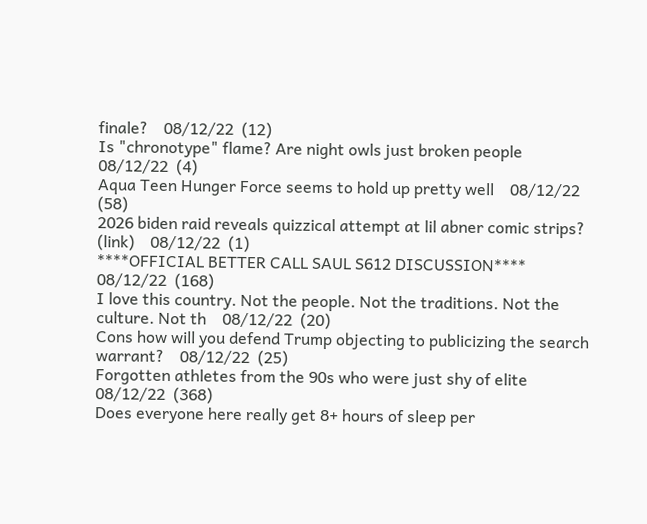finale?    08/12/22  (12)
Is "chronotype" flame? Are night owls just broken people    08/12/22  (4)
Aqua Teen Hunger Force seems to hold up pretty well    08/12/22  (58)
2026 biden raid reveals quizzical attempt at lil abner comic strips? (link)    08/12/22  (1)
****OFFICIAL BETTER CALL SAUL S612 DISCUSSION****    08/12/22  (168)
I love this country. Not the people. Not the traditions. Not the culture. Not th    08/12/22  (20)
Cons how will you defend Trump objecting to publicizing the search warrant?    08/12/22  (25)
Forgotten athletes from the 90s who were just shy of elite    08/12/22  (368)
Does everyone here really get 8+ hours of sleep per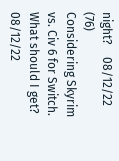night?    08/12/22  (76)
Considering Skyrim vs. Civ 6 for Switch. What should I get?    08/12/22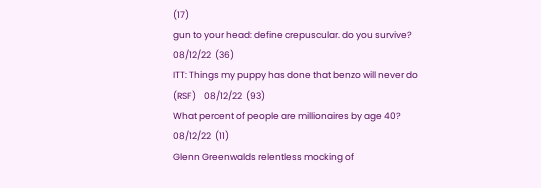(17)
gun to your head: define crepuscular. do you survive?    08/12/22  (36)
ITT: Things my puppy has done that benzo will never do (RSF)    08/12/22  (93)
What percent of people are millionaires by age 40?    08/12/22  (11)
Glenn Greenwalds relentless mocking of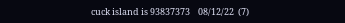cuck island is 93837373    08/12/22  (7)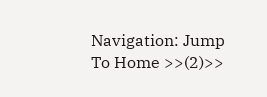Navigation: Jump To Home >>(2)>>